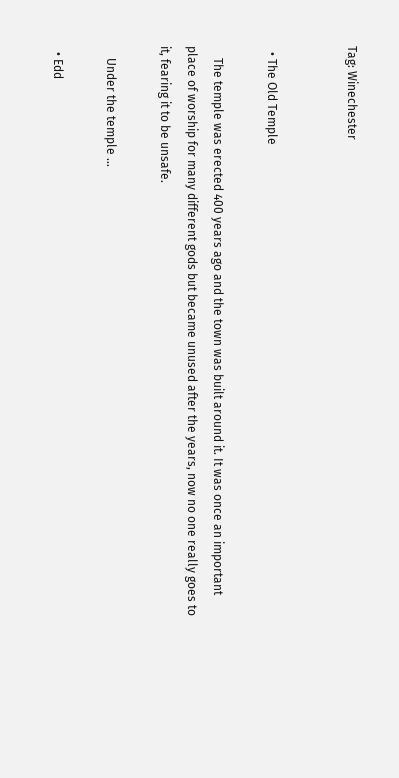Tag: Winechester


  • The Old Temple

    The temple was erected 400 years ago and the town was built around it. It was once an important place of worship for many different gods but became unused after the years, now no one really goes to it, fearing it to be unsafe.

    Under the temple …

  • Edd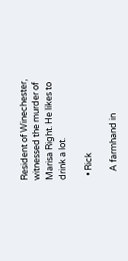Resident of Winechester, witnessed the murder of Marisa Right. He likes to drink a lot.

  • Rick

    A farmhand in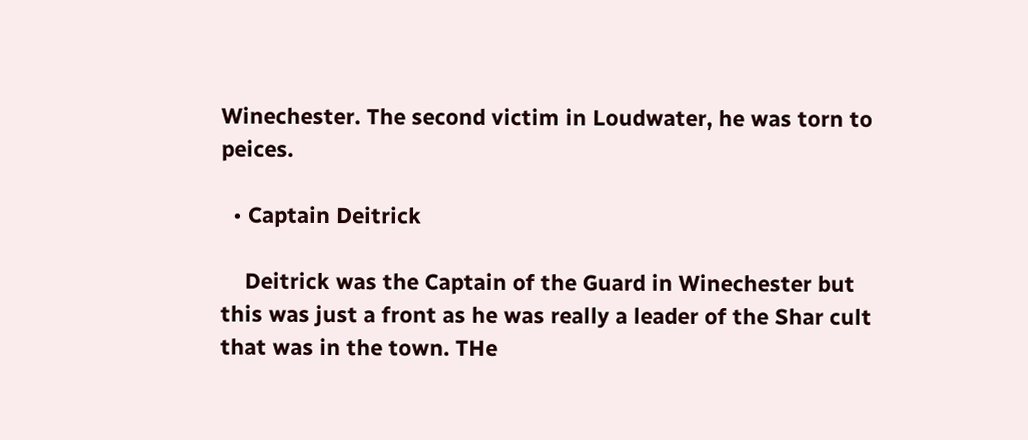Winechester. The second victim in Loudwater, he was torn to peices.

  • Captain Deitrick

    Deitrick was the Captain of the Guard in Winechester but this was just a front as he was really a leader of the Shar cult that was in the town. THe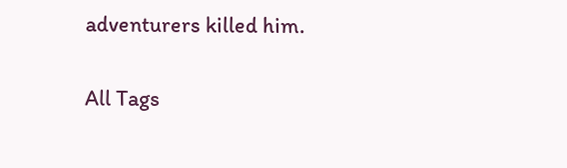adventurers killed him.

All Tags